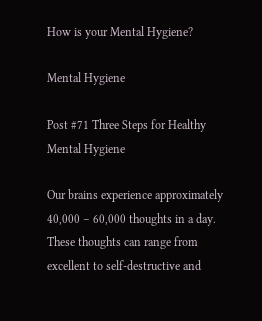How is your Mental Hygiene?

Mental Hygiene

Post #71 Three Steps for Healthy Mental Hygiene

Our brains experience approximately 40,000 – 60,000 thoughts in a day.  These thoughts can range from excellent to self-destructive and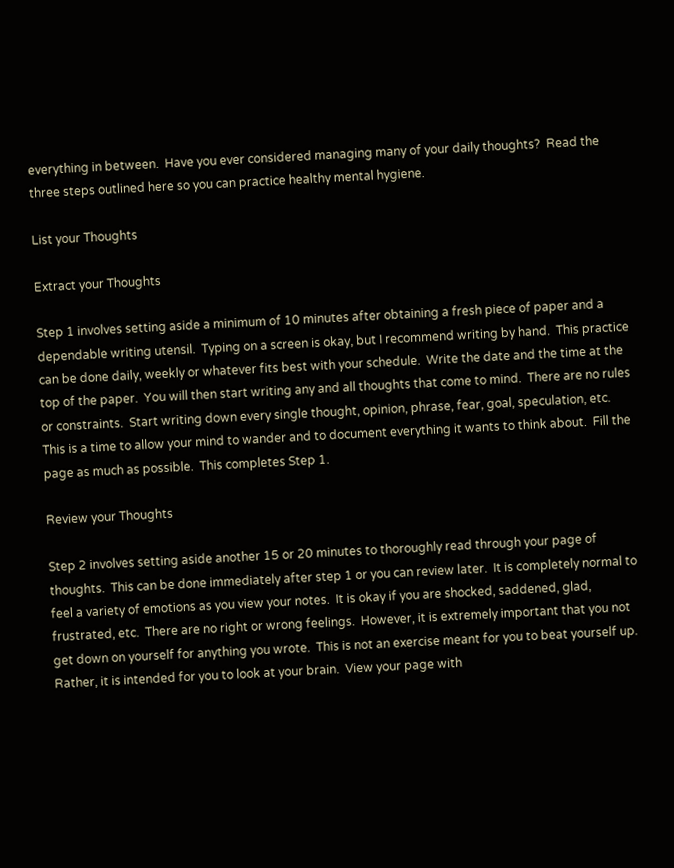everything in between.  Have you ever considered managing many of your daily thoughts?  Read the three steps outlined here so you can practice healthy mental hygiene.

List your Thoughts

Extract your Thoughts

Step 1 involves setting aside a minimum of 10 minutes after obtaining a fresh piece of paper and a dependable writing utensil.  Typing on a screen is okay, but I recommend writing by hand.  This practice can be done daily, weekly or whatever fits best with your schedule.  Write the date and the time at the top of the paper.  You will then start writing any and all thoughts that come to mind.  There are no rules or constraints.  Start writing down every single thought, opinion, phrase, fear, goal, speculation, etc.  This is a time to allow your mind to wander and to document everything it wants to think about.  Fill the page as much as possible.  This completes Step 1.

Review your Thoughts

Step 2 involves setting aside another 15 or 20 minutes to thoroughly read through your page of thoughts.  This can be done immediately after step 1 or you can review later.  It is completely normal to feel a variety of emotions as you view your notes.  It is okay if you are shocked, saddened, glad, frustrated, etc.  There are no right or wrong feelings.  However, it is extremely important that you not get down on yourself for anything you wrote.  This is not an exercise meant for you to beat yourself up.  Rather, it is intended for you to look at your brain.  View your page with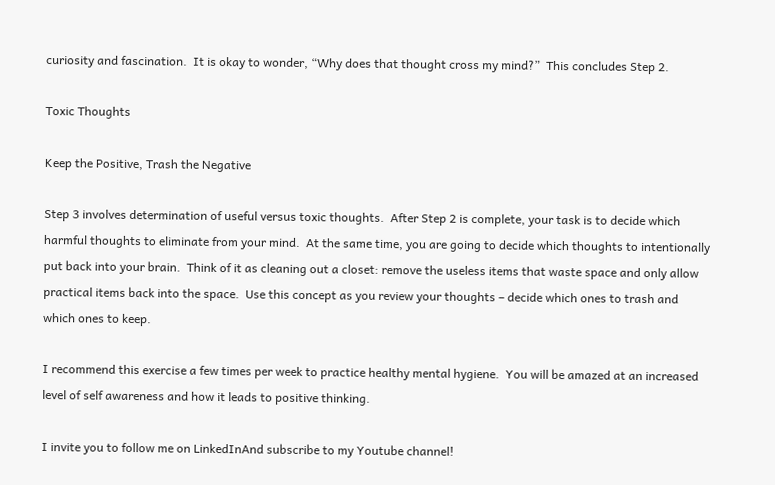curiosity and fascination.  It is okay to wonder, “Why does that thought cross my mind?”  This concludes Step 2.

Toxic Thoughts

Keep the Positive, Trash the Negative

Step 3 involves determination of useful versus toxic thoughts.  After Step 2 is complete, your task is to decide which harmful thoughts to eliminate from your mind.  At the same time, you are going to decide which thoughts to intentionally put back into your brain.  Think of it as cleaning out a closet: remove the useless items that waste space and only allow practical items back into the space.  Use this concept as you review your thoughts – decide which ones to trash and which ones to keep.

I recommend this exercise a few times per week to practice healthy mental hygiene.  You will be amazed at an increased level of self awareness and how it leads to positive thinking.

I invite you to follow me on LinkedInAnd subscribe to my Youtube channel!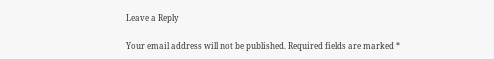Leave a Reply

Your email address will not be published. Required fields are marked *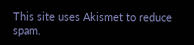This site uses Akismet to reduce spam.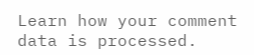Learn how your comment data is processed.